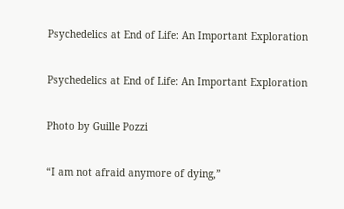Psychedelics at End of Life: An Important Exploration

Psychedelics at End of Life: An Important Exploration

Photo by Guille Pozzi

“I am not afraid anymore of dying,”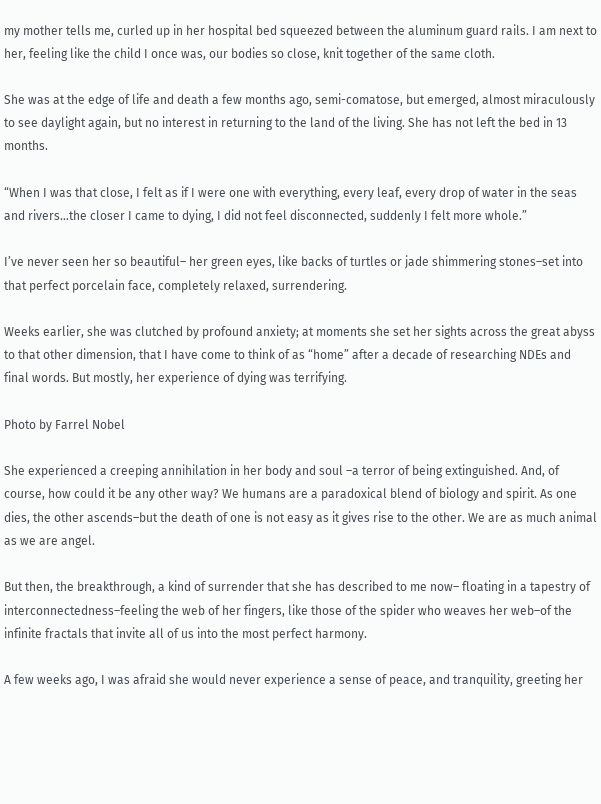my mother tells me, curled up in her hospital bed squeezed between the aluminum guard rails. I am next to her, feeling like the child I once was, our bodies so close, knit together of the same cloth.

She was at the edge of life and death a few months ago, semi-comatose, but emerged, almost miraculously to see daylight again, but no interest in returning to the land of the living. She has not left the bed in 13 months.

“When I was that close, I felt as if I were one with everything, every leaf, every drop of water in the seas and rivers…the closer I came to dying, I did not feel disconnected, suddenly I felt more whole.”

I’ve never seen her so beautiful– her green eyes, like backs of turtles or jade shimmering stones–set into that perfect porcelain face, completely relaxed, surrendering.

Weeks earlier, she was clutched by profound anxiety; at moments she set her sights across the great abyss to that other dimension, that I have come to think of as “home” after a decade of researching NDEs and final words. But mostly, her experience of dying was terrifying.

Photo by Farrel Nobel

She experienced a creeping annihilation in her body and soul –a terror of being extinguished. And, of course, how could it be any other way? We humans are a paradoxical blend of biology and spirit. As one dies, the other ascends–but the death of one is not easy as it gives rise to the other. We are as much animal as we are angel.

But then, the breakthrough, a kind of surrender that she has described to me now– floating in a tapestry of interconnectedness–feeling the web of her fingers, like those of the spider who weaves her web–of the infinite fractals that invite all of us into the most perfect harmony.

A few weeks ago, I was afraid she would never experience a sense of peace, and tranquility, greeting her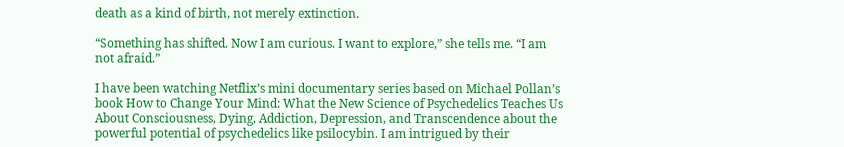death as a kind of birth, not merely extinction.

“Something has shifted. Now I am curious. I want to explore,” she tells me. “I am not afraid.”

I have been watching Netflix’s mini documentary series based on Michael Pollan’s book How to Change Your Mind: What the New Science of Psychedelics Teaches Us About Consciousness, Dying, Addiction, Depression, and Transcendence about the powerful potential of psychedelics like psilocybin. I am intrigued by their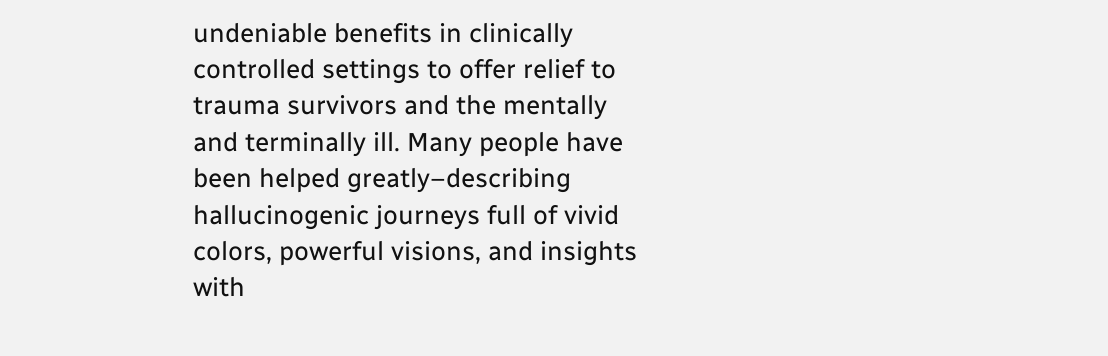undeniable benefits in clinically controlled settings to offer relief to trauma survivors and the mentally and terminally ill. Many people have been helped greatly–describing hallucinogenic journeys full of vivid colors, powerful visions, and insights with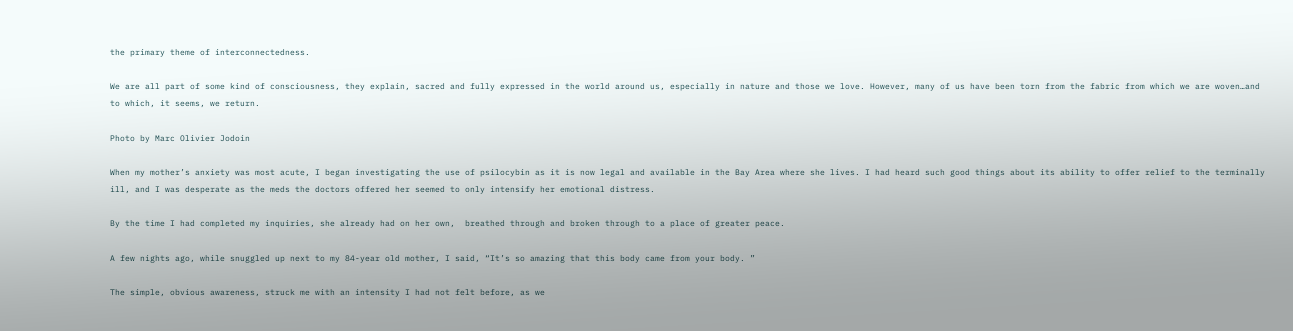the primary theme of interconnectedness.

We are all part of some kind of consciousness, they explain, sacred and fully expressed in the world around us, especially in nature and those we love. However, many of us have been torn from the fabric from which we are woven…and to which, it seems, we return.

Photo by Marc Olivier Jodoin

When my mother’s anxiety was most acute, I began investigating the use of psilocybin as it is now legal and available in the Bay Area where she lives. I had heard such good things about its ability to offer relief to the terminally ill, and I was desperate as the meds the doctors offered her seemed to only intensify her emotional distress.

By the time I had completed my inquiries, she already had on her own,  breathed through and broken through to a place of greater peace.

A few nights ago, while snuggled up next to my 84-year old mother, I said, “It’s so amazing that this body came from your body. ”

The simple, obvious awareness, struck me with an intensity I had not felt before, as we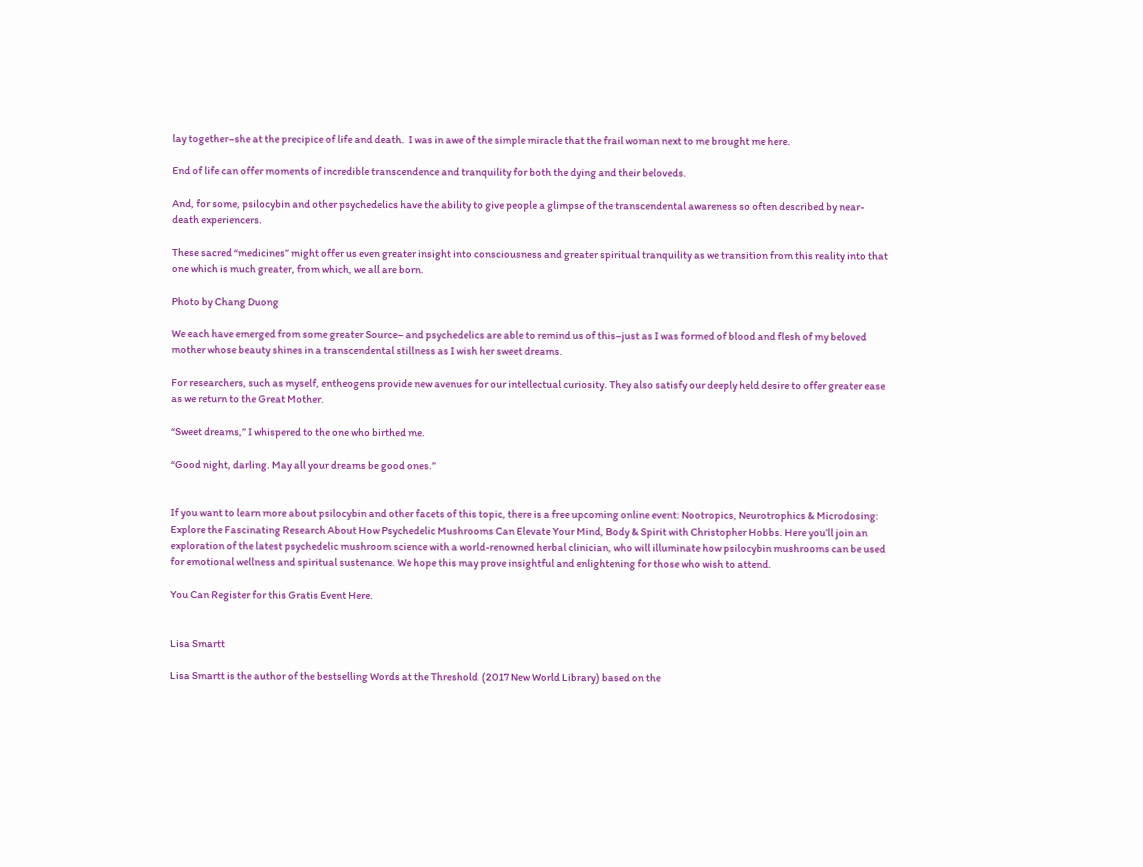lay together–she at the precipice of life and death.  I was in awe of the simple miracle that the frail woman next to me brought me here.

End of life can offer moments of incredible transcendence and tranquility for both the dying and their beloveds.

And, for some, psilocybin and other psychedelics have the ability to give people a glimpse of the transcendental awareness so often described by near-death experiencers.

These sacred “medicines” might offer us even greater insight into consciousness and greater spiritual tranquility as we transition from this reality into that one which is much greater, from which, we all are born.

Photo by Chang Duong

We each have emerged from some greater Source– and psychedelics are able to remind us of this–just as I was formed of blood and flesh of my beloved mother whose beauty shines in a transcendental stillness as I wish her sweet dreams.

For researchers, such as myself, entheogens provide new avenues for our intellectual curiosity. They also satisfy our deeply held desire to offer greater ease as we return to the Great Mother.

“Sweet dreams,” I whispered to the one who birthed me.

“Good night, darling. May all your dreams be good ones.”


If you want to learn more about psilocybin and other facets of this topic, there is a free upcoming online event: Nootropics, Neurotrophics & Microdosing: Explore the Fascinating Research About How Psychedelic Mushrooms Can Elevate Your Mind, Body & Spirit with Christopher Hobbs. Here you’ll join an exploration of the latest psychedelic mushroom science with a world-renowned herbal clinician, who will illuminate how psilocybin mushrooms can be used for emotional wellness and spiritual sustenance. We hope this may prove insightful and enlightening for those who wish to attend.

You Can Register for this Gratis Event Here.


Lisa Smartt

Lisa Smartt is the author of the bestselling Words at the Threshold  (2017 New World Library) based on the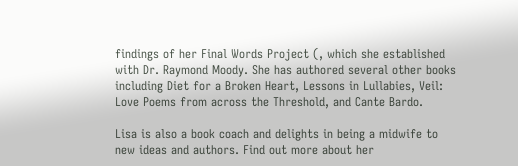findings of her Final Words Project (, which she established with Dr. Raymond Moody. She has authored several other books including Diet for a Broken Heart, Lessons in Lullabies, Veil: Love Poems from across the Threshold, and Cante Bardo.

Lisa is also a book coach and delights in being a midwife to new ideas and authors. Find out more about her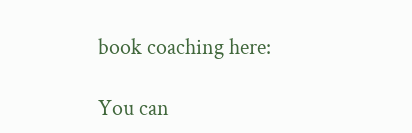book coaching here:

You can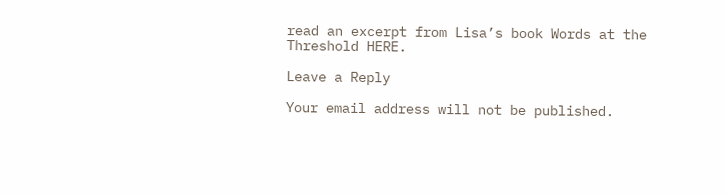read an excerpt from Lisa’s book Words at the Threshold HERE.

Leave a Reply

Your email address will not be published.